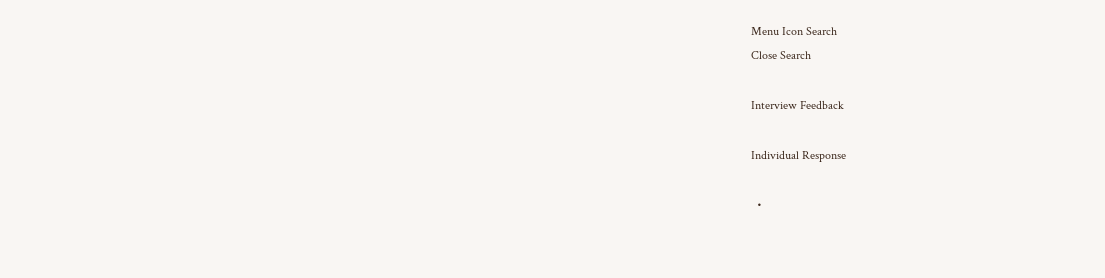Menu Icon Search
Close Search

Interview Feedback

Individual Response

  •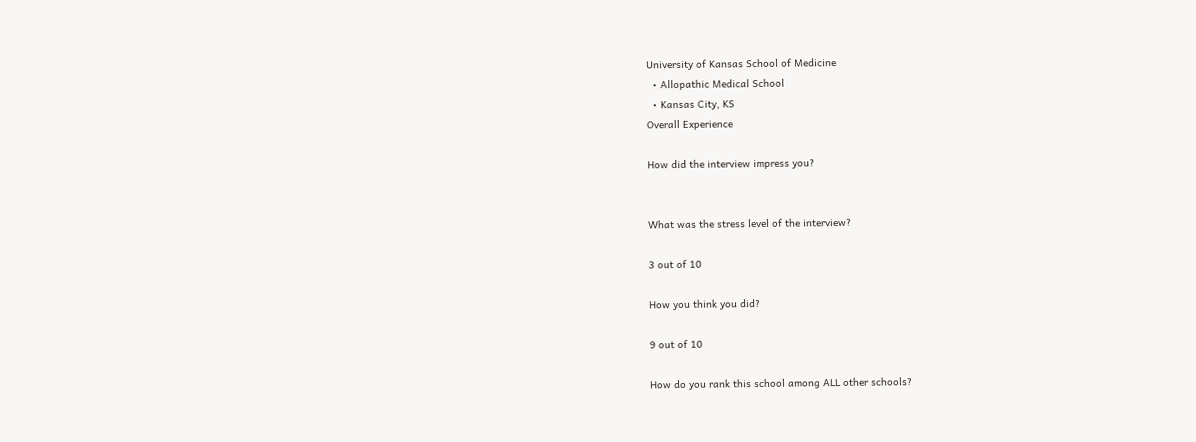University of Kansas School of Medicine
  • Allopathic Medical School
  • Kansas City, KS
Overall Experience

How did the interview impress you?


What was the stress level of the interview?

3 out of 10

How you think you did?

9 out of 10

How do you rank this school among ALL other schools?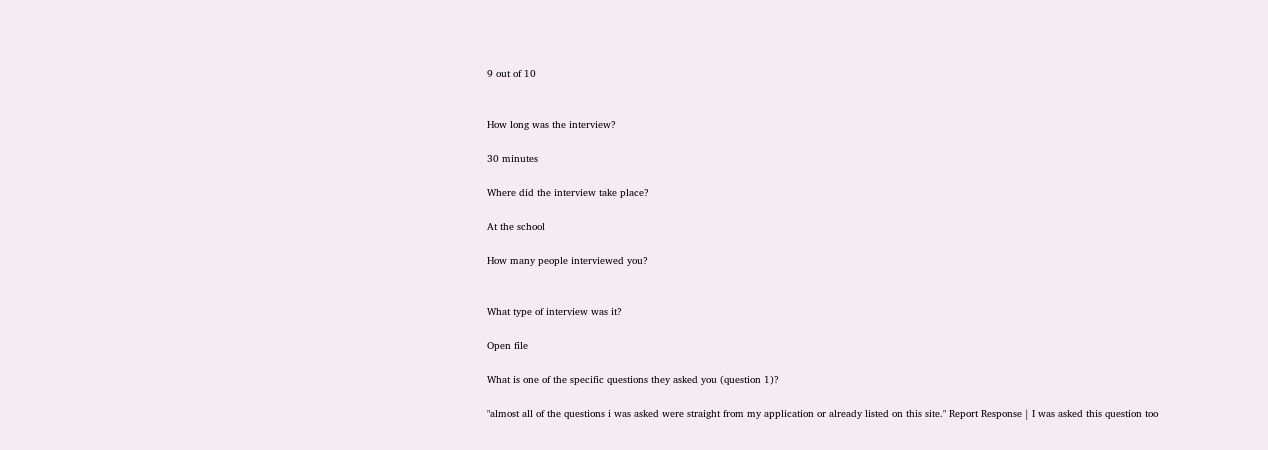9 out of 10


How long was the interview?

30 minutes

Where did the interview take place?

At the school

How many people interviewed you?


What type of interview was it?

Open file

What is one of the specific questions they asked you (question 1)?

"almost all of the questions i was asked were straight from my application or already listed on this site." Report Response | I was asked this question too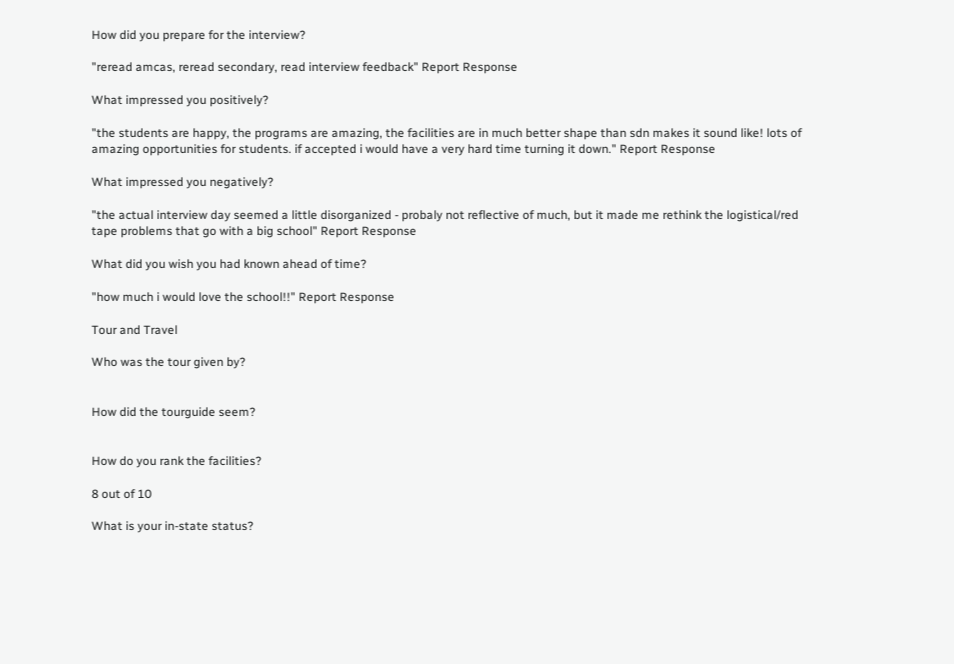How did you prepare for the interview?

"reread amcas, reread secondary, read interview feedback" Report Response

What impressed you positively?

"the students are happy, the programs are amazing, the facilities are in much better shape than sdn makes it sound like! lots of amazing opportunities for students. if accepted i would have a very hard time turning it down." Report Response

What impressed you negatively?

"the actual interview day seemed a little disorganized - probaly not reflective of much, but it made me rethink the logistical/red tape problems that go with a big school" Report Response

What did you wish you had known ahead of time?

"how much i would love the school!!" Report Response

Tour and Travel

Who was the tour given by?


How did the tourguide seem?


How do you rank the facilities?

8 out of 10

What is your in-state status?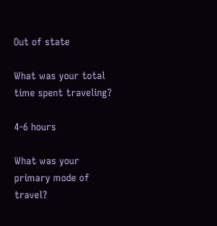Out of state

What was your total time spent traveling?

4-6 hours

What was your primary mode of travel?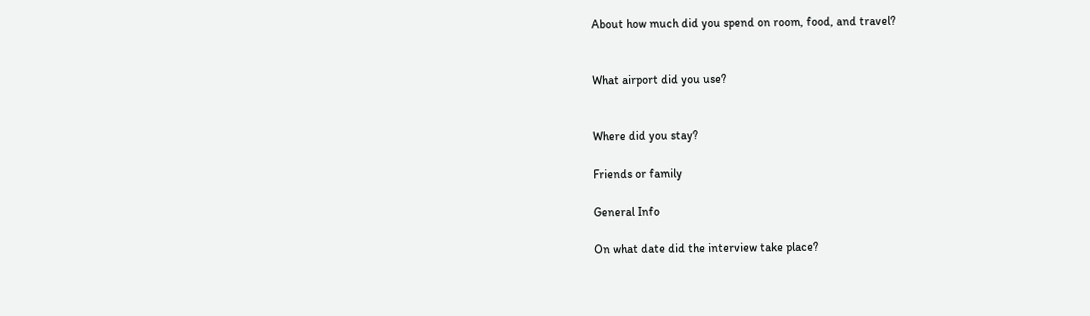About how much did you spend on room, food, and travel?


What airport did you use?


Where did you stay?

Friends or family

General Info

On what date did the interview take place?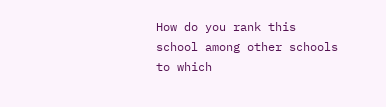How do you rank this school among other schools to which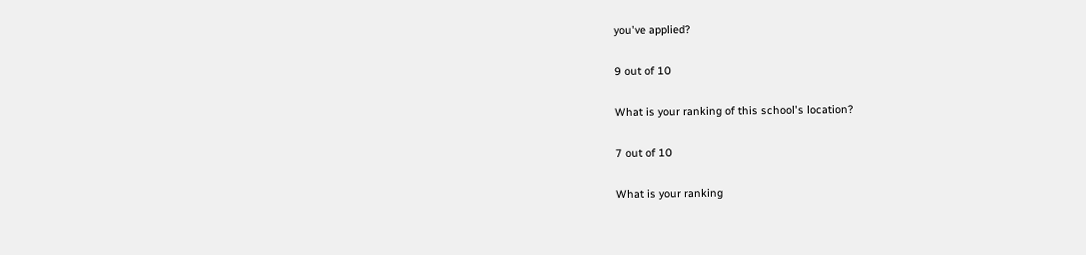you've applied?

9 out of 10

What is your ranking of this school's location?

7 out of 10

What is your ranking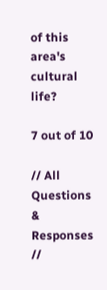of this area's cultural life?

7 out of 10

// All Questions & Responses //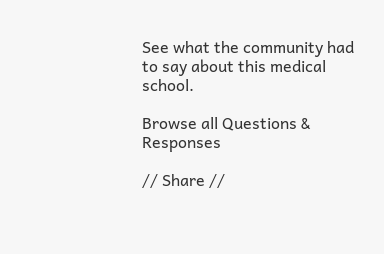See what the community had to say about this medical school.

Browse all Questions & Responses

// Share //